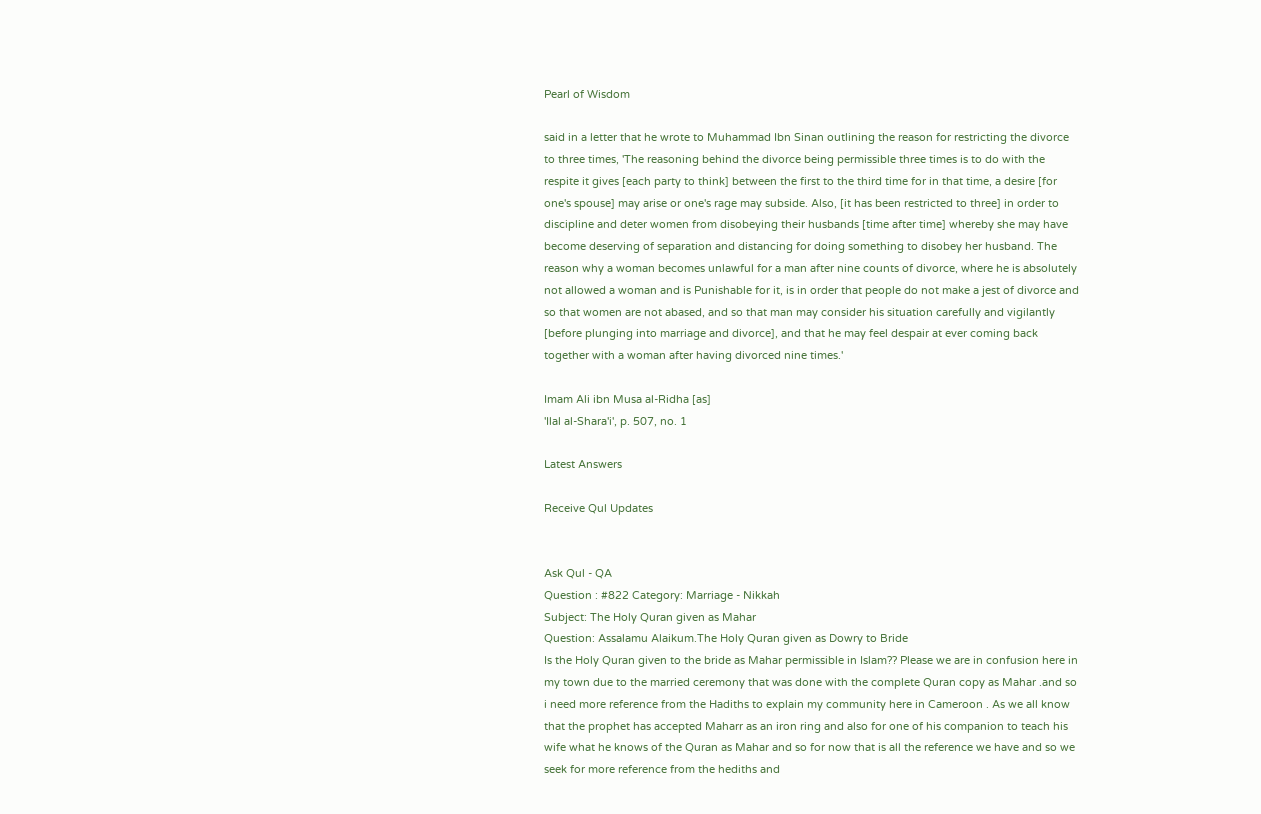Pearl of Wisdom

said in a letter that he wrote to Muhammad Ibn Sinan outlining the reason for restricting the divorce to three times, 'The reasoning behind the divorce being permissible three times is to do with the respite it gives [each party to think] between the first to the third time for in that time, a desire [for one's spouse] may arise or one's rage may subside. Also, [it has been restricted to three] in order to discipline and deter women from disobeying their husbands [time after time] whereby she may have become deserving of separation and distancing for doing something to disobey her husband. The reason why a woman becomes unlawful for a man after nine counts of divorce, where he is absolutely not allowed a woman and is Punishable for it, is in order that people do not make a jest of divorce and so that women are not abased, and so that man may consider his situation carefully and vigilantly [before plunging into marriage and divorce], and that he may feel despair at ever coming back together with a woman after having divorced nine times.'

Imam Ali ibn Musa al-Ridha [as]
'Ilal al-Shara'i', p. 507, no. 1

Latest Answers

Receive Qul Updates


Ask Qul - QA
Question : #822 Category: Marriage - Nikkah
Subject: The Holy Quran given as Mahar
Question: Assalamu Alaikum.The Holy Quran given as Dowry to Bride
Is the Holy Quran given to the bride as Mahar permissible in Islam?? Please we are in confusion here in my town due to the married ceremony that was done with the complete Quran copy as Mahar .and so i need more reference from the Hadiths to explain my community here in Cameroon . As we all know that the prophet has accepted Maharr as an iron ring and also for one of his companion to teach his wife what he knows of the Quran as Mahar and so for now that is all the reference we have and so we seek for more reference from the hediths and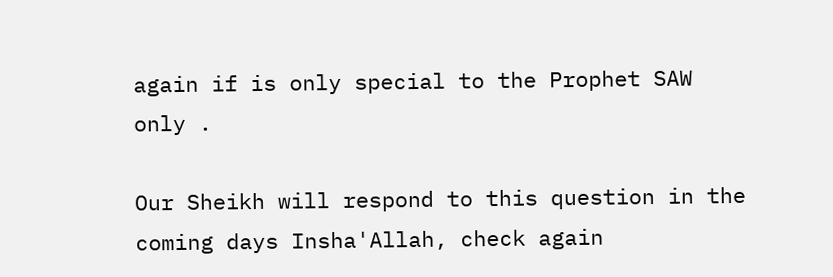again if is only special to the Prophet SAW only .

Our Sheikh will respond to this question in the coming days Insha'Allah, check again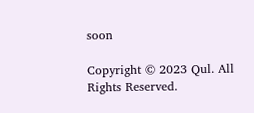soon

Copyright © 2023 Qul. All Rights Reserved.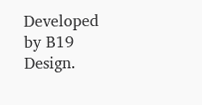Developed by B19 Design.